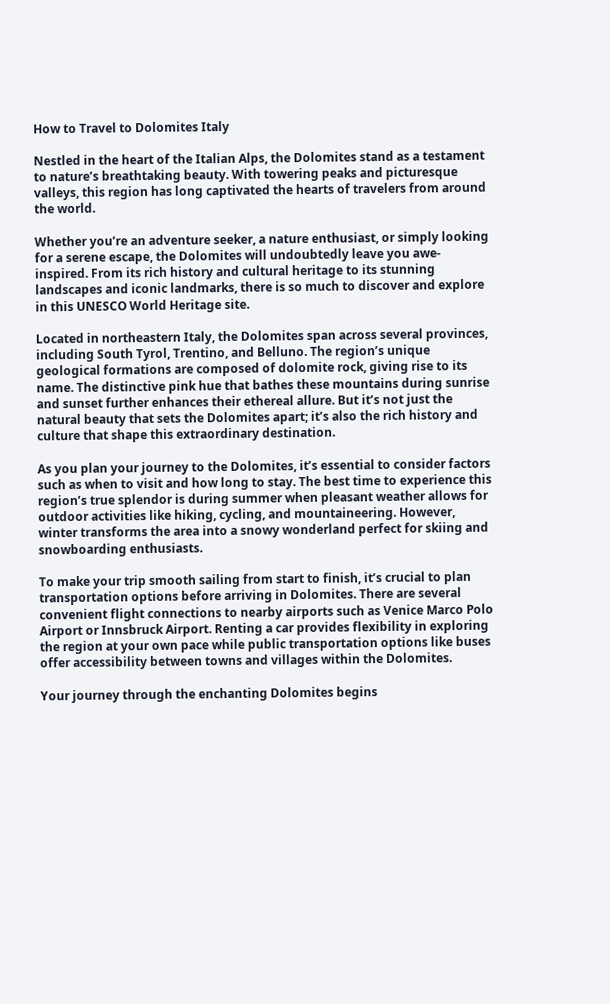How to Travel to Dolomites Italy

Nestled in the heart of the Italian Alps, the Dolomites stand as a testament to nature’s breathtaking beauty. With towering peaks and picturesque valleys, this region has long captivated the hearts of travelers from around the world.

Whether you’re an adventure seeker, a nature enthusiast, or simply looking for a serene escape, the Dolomites will undoubtedly leave you awe-inspired. From its rich history and cultural heritage to its stunning landscapes and iconic landmarks, there is so much to discover and explore in this UNESCO World Heritage site.

Located in northeastern Italy, the Dolomites span across several provinces, including South Tyrol, Trentino, and Belluno. The region’s unique geological formations are composed of dolomite rock, giving rise to its name. The distinctive pink hue that bathes these mountains during sunrise and sunset further enhances their ethereal allure. But it’s not just the natural beauty that sets the Dolomites apart; it’s also the rich history and culture that shape this extraordinary destination.

As you plan your journey to the Dolomites, it’s essential to consider factors such as when to visit and how long to stay. The best time to experience this region’s true splendor is during summer when pleasant weather allows for outdoor activities like hiking, cycling, and mountaineering. However, winter transforms the area into a snowy wonderland perfect for skiing and snowboarding enthusiasts.

To make your trip smooth sailing from start to finish, it’s crucial to plan transportation options before arriving in Dolomites. There are several convenient flight connections to nearby airports such as Venice Marco Polo Airport or Innsbruck Airport. Renting a car provides flexibility in exploring the region at your own pace while public transportation options like buses offer accessibility between towns and villages within the Dolomites.

Your journey through the enchanting Dolomites begins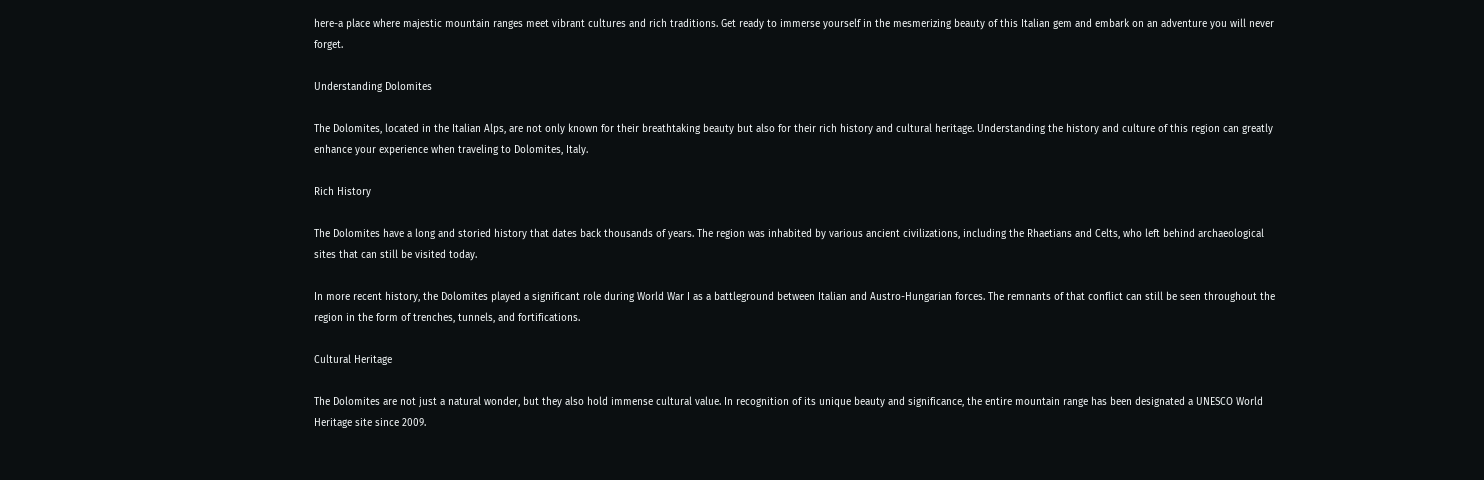here-a place where majestic mountain ranges meet vibrant cultures and rich traditions. Get ready to immerse yourself in the mesmerizing beauty of this Italian gem and embark on an adventure you will never forget.

Understanding Dolomites

The Dolomites, located in the Italian Alps, are not only known for their breathtaking beauty but also for their rich history and cultural heritage. Understanding the history and culture of this region can greatly enhance your experience when traveling to Dolomites, Italy.

Rich History

The Dolomites have a long and storied history that dates back thousands of years. The region was inhabited by various ancient civilizations, including the Rhaetians and Celts, who left behind archaeological sites that can still be visited today.

In more recent history, the Dolomites played a significant role during World War I as a battleground between Italian and Austro-Hungarian forces. The remnants of that conflict can still be seen throughout the region in the form of trenches, tunnels, and fortifications.

Cultural Heritage

The Dolomites are not just a natural wonder, but they also hold immense cultural value. In recognition of its unique beauty and significance, the entire mountain range has been designated a UNESCO World Heritage site since 2009.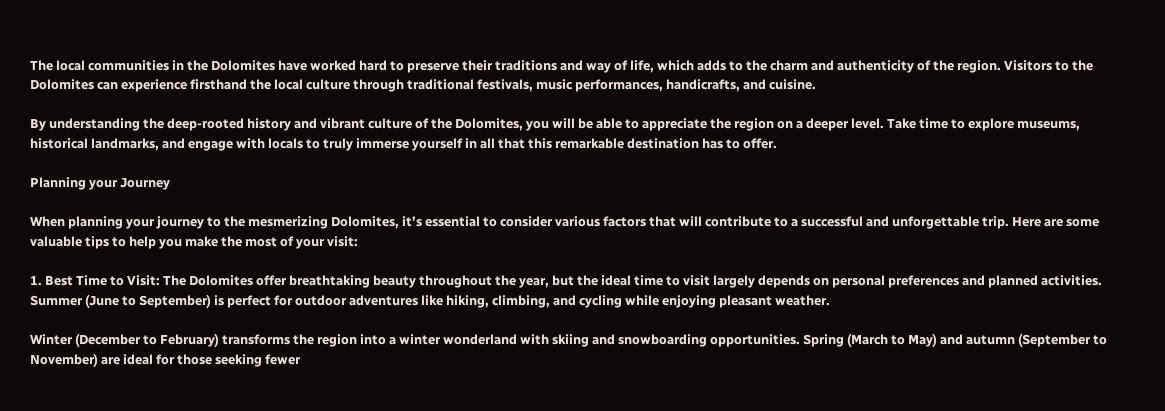The local communities in the Dolomites have worked hard to preserve their traditions and way of life, which adds to the charm and authenticity of the region. Visitors to the Dolomites can experience firsthand the local culture through traditional festivals, music performances, handicrafts, and cuisine.

By understanding the deep-rooted history and vibrant culture of the Dolomites, you will be able to appreciate the region on a deeper level. Take time to explore museums, historical landmarks, and engage with locals to truly immerse yourself in all that this remarkable destination has to offer.

Planning your Journey

When planning your journey to the mesmerizing Dolomites, it’s essential to consider various factors that will contribute to a successful and unforgettable trip. Here are some valuable tips to help you make the most of your visit:

1. Best Time to Visit: The Dolomites offer breathtaking beauty throughout the year, but the ideal time to visit largely depends on personal preferences and planned activities. Summer (June to September) is perfect for outdoor adventures like hiking, climbing, and cycling while enjoying pleasant weather.

Winter (December to February) transforms the region into a winter wonderland with skiing and snowboarding opportunities. Spring (March to May) and autumn (September to November) are ideal for those seeking fewer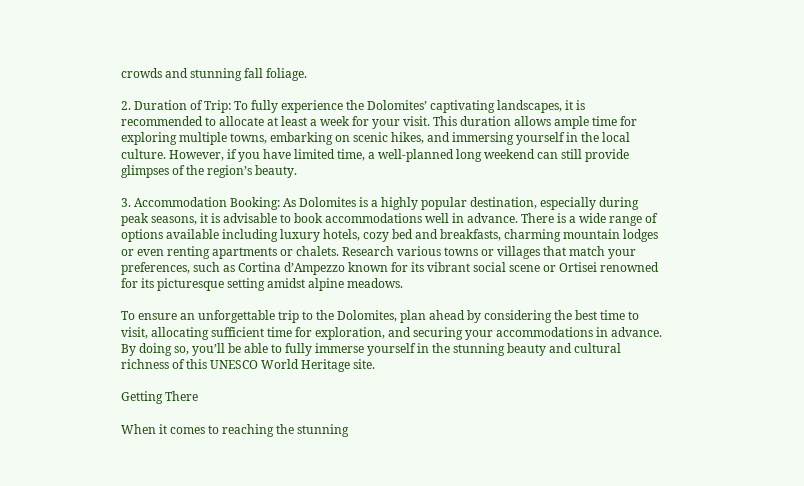crowds and stunning fall foliage.

2. Duration of Trip: To fully experience the Dolomites’ captivating landscapes, it is recommended to allocate at least a week for your visit. This duration allows ample time for exploring multiple towns, embarking on scenic hikes, and immersing yourself in the local culture. However, if you have limited time, a well-planned long weekend can still provide glimpses of the region’s beauty.

3. Accommodation Booking: As Dolomites is a highly popular destination, especially during peak seasons, it is advisable to book accommodations well in advance. There is a wide range of options available including luxury hotels, cozy bed and breakfasts, charming mountain lodges or even renting apartments or chalets. Research various towns or villages that match your preferences, such as Cortina d’Ampezzo known for its vibrant social scene or Ortisei renowned for its picturesque setting amidst alpine meadows.

To ensure an unforgettable trip to the Dolomites, plan ahead by considering the best time to visit, allocating sufficient time for exploration, and securing your accommodations in advance. By doing so, you’ll be able to fully immerse yourself in the stunning beauty and cultural richness of this UNESCO World Heritage site.

Getting There

When it comes to reaching the stunning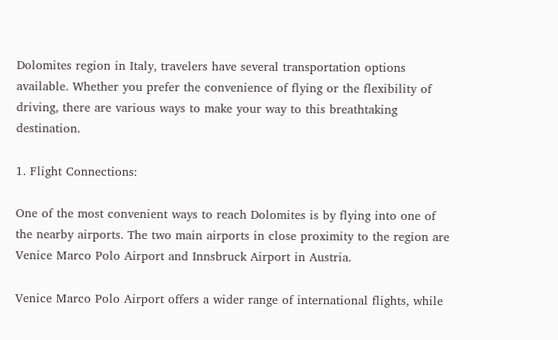Dolomites region in Italy, travelers have several transportation options available. Whether you prefer the convenience of flying or the flexibility of driving, there are various ways to make your way to this breathtaking destination.

1. Flight Connections:

One of the most convenient ways to reach Dolomites is by flying into one of the nearby airports. The two main airports in close proximity to the region are Venice Marco Polo Airport and Innsbruck Airport in Austria.

Venice Marco Polo Airport offers a wider range of international flights, while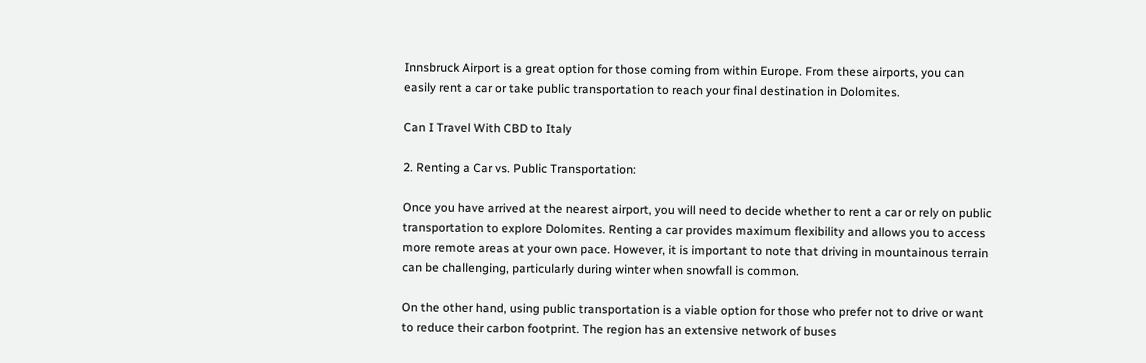Innsbruck Airport is a great option for those coming from within Europe. From these airports, you can easily rent a car or take public transportation to reach your final destination in Dolomites.

Can I Travel With CBD to Italy

2. Renting a Car vs. Public Transportation:

Once you have arrived at the nearest airport, you will need to decide whether to rent a car or rely on public transportation to explore Dolomites. Renting a car provides maximum flexibility and allows you to access more remote areas at your own pace. However, it is important to note that driving in mountainous terrain can be challenging, particularly during winter when snowfall is common.

On the other hand, using public transportation is a viable option for those who prefer not to drive or want to reduce their carbon footprint. The region has an extensive network of buses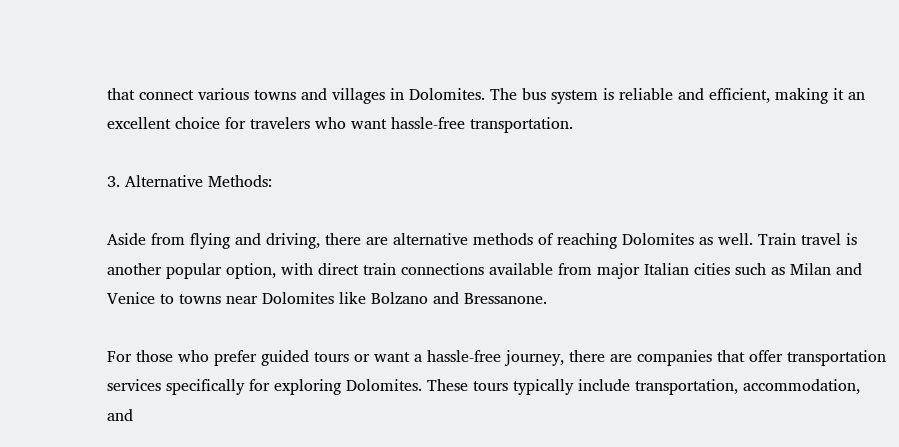that connect various towns and villages in Dolomites. The bus system is reliable and efficient, making it an excellent choice for travelers who want hassle-free transportation.

3. Alternative Methods:

Aside from flying and driving, there are alternative methods of reaching Dolomites as well. Train travel is another popular option, with direct train connections available from major Italian cities such as Milan and Venice to towns near Dolomites like Bolzano and Bressanone.

For those who prefer guided tours or want a hassle-free journey, there are companies that offer transportation services specifically for exploring Dolomites. These tours typically include transportation, accommodation, and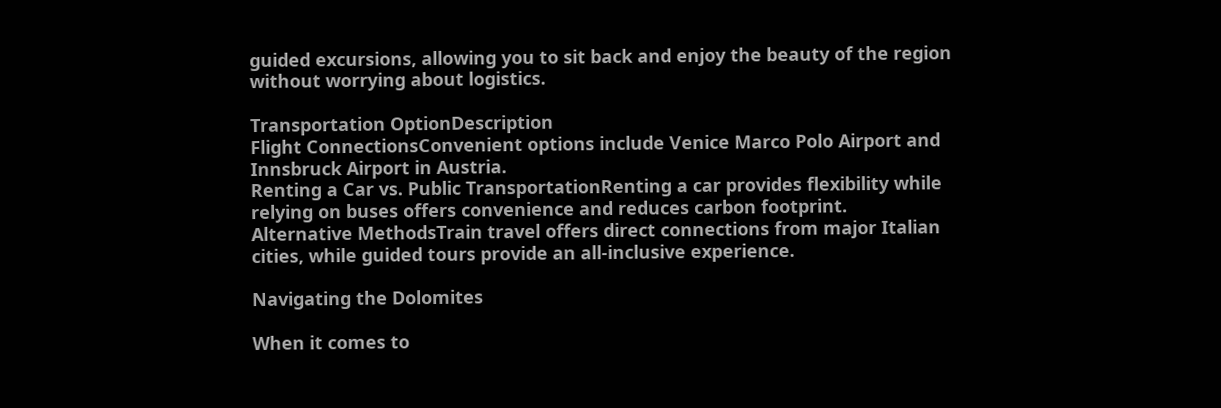guided excursions, allowing you to sit back and enjoy the beauty of the region without worrying about logistics.

Transportation OptionDescription
Flight ConnectionsConvenient options include Venice Marco Polo Airport and Innsbruck Airport in Austria.
Renting a Car vs. Public TransportationRenting a car provides flexibility while relying on buses offers convenience and reduces carbon footprint.
Alternative MethodsTrain travel offers direct connections from major Italian cities, while guided tours provide an all-inclusive experience.

Navigating the Dolomites

When it comes to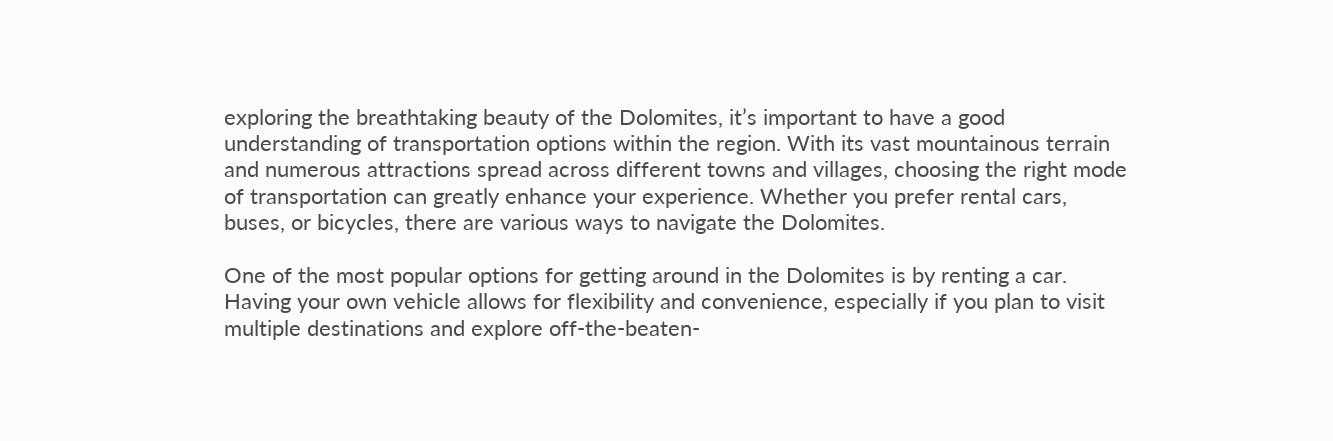exploring the breathtaking beauty of the Dolomites, it’s important to have a good understanding of transportation options within the region. With its vast mountainous terrain and numerous attractions spread across different towns and villages, choosing the right mode of transportation can greatly enhance your experience. Whether you prefer rental cars, buses, or bicycles, there are various ways to navigate the Dolomites.

One of the most popular options for getting around in the Dolomites is by renting a car. Having your own vehicle allows for flexibility and convenience, especially if you plan to visit multiple destinations and explore off-the-beaten-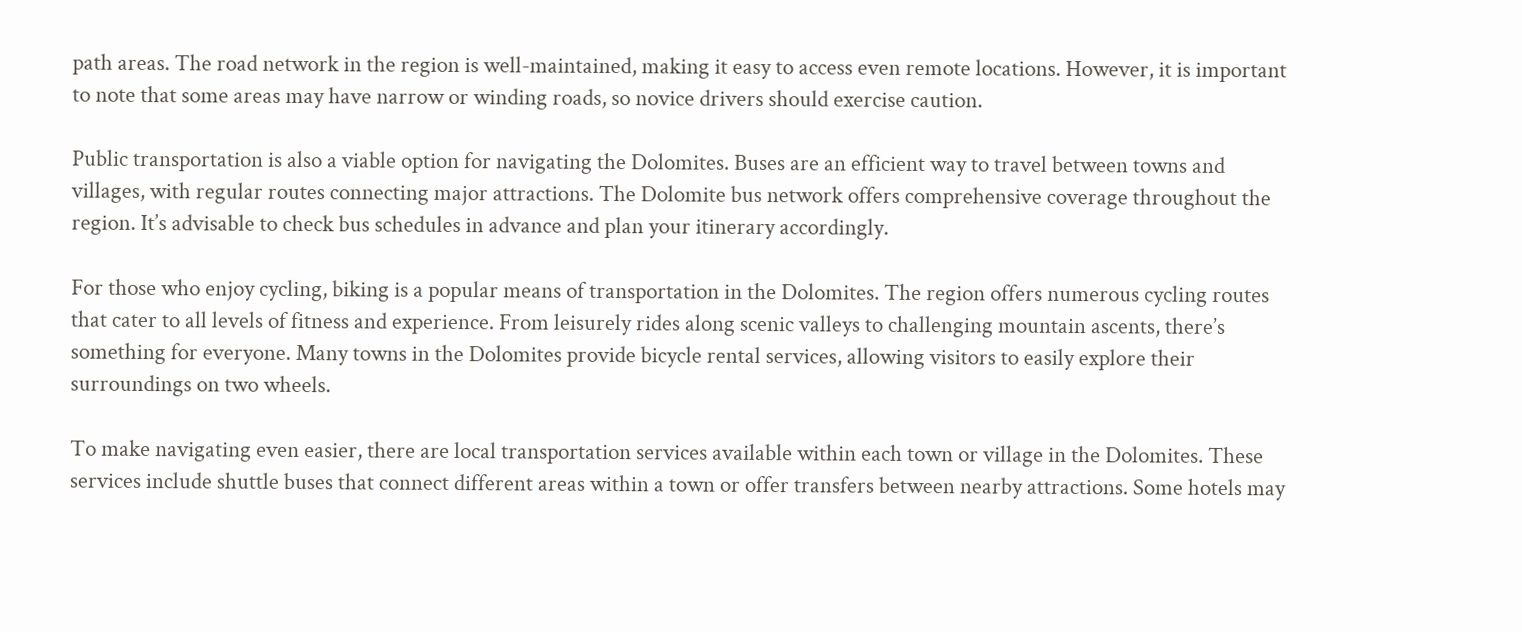path areas. The road network in the region is well-maintained, making it easy to access even remote locations. However, it is important to note that some areas may have narrow or winding roads, so novice drivers should exercise caution.

Public transportation is also a viable option for navigating the Dolomites. Buses are an efficient way to travel between towns and villages, with regular routes connecting major attractions. The Dolomite bus network offers comprehensive coverage throughout the region. It’s advisable to check bus schedules in advance and plan your itinerary accordingly.

For those who enjoy cycling, biking is a popular means of transportation in the Dolomites. The region offers numerous cycling routes that cater to all levels of fitness and experience. From leisurely rides along scenic valleys to challenging mountain ascents, there’s something for everyone. Many towns in the Dolomites provide bicycle rental services, allowing visitors to easily explore their surroundings on two wheels.

To make navigating even easier, there are local transportation services available within each town or village in the Dolomites. These services include shuttle buses that connect different areas within a town or offer transfers between nearby attractions. Some hotels may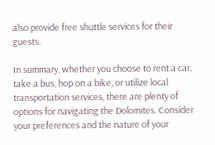also provide free shuttle services for their guests.

In summary, whether you choose to rent a car, take a bus, hop on a bike, or utilize local transportation services, there are plenty of options for navigating the Dolomites. Consider your preferences and the nature of your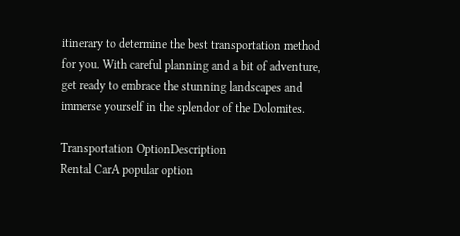itinerary to determine the best transportation method for you. With careful planning and a bit of adventure, get ready to embrace the stunning landscapes and immerse yourself in the splendor of the Dolomites.

Transportation OptionDescription
Rental CarA popular option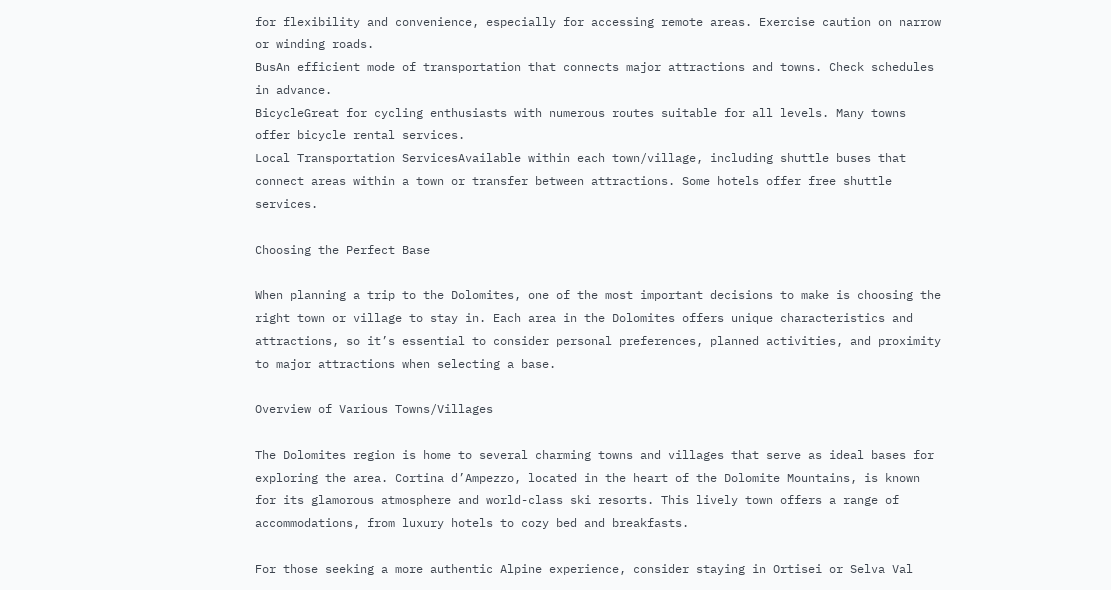for flexibility and convenience, especially for accessing remote areas. Exercise caution on narrow or winding roads.
BusAn efficient mode of transportation that connects major attractions and towns. Check schedules in advance.
BicycleGreat for cycling enthusiasts with numerous routes suitable for all levels. Many towns offer bicycle rental services.
Local Transportation ServicesAvailable within each town/village, including shuttle buses that connect areas within a town or transfer between attractions. Some hotels offer free shuttle services.

Choosing the Perfect Base

When planning a trip to the Dolomites, one of the most important decisions to make is choosing the right town or village to stay in. Each area in the Dolomites offers unique characteristics and attractions, so it’s essential to consider personal preferences, planned activities, and proximity to major attractions when selecting a base.

Overview of Various Towns/Villages

The Dolomites region is home to several charming towns and villages that serve as ideal bases for exploring the area. Cortina d’Ampezzo, located in the heart of the Dolomite Mountains, is known for its glamorous atmosphere and world-class ski resorts. This lively town offers a range of accommodations, from luxury hotels to cozy bed and breakfasts.

For those seeking a more authentic Alpine experience, consider staying in Ortisei or Selva Val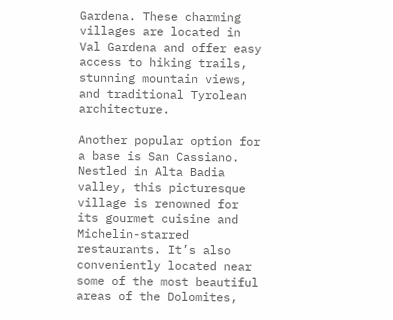Gardena. These charming villages are located in Val Gardena and offer easy access to hiking trails, stunning mountain views, and traditional Tyrolean architecture.

Another popular option for a base is San Cassiano. Nestled in Alta Badia valley, this picturesque village is renowned for its gourmet cuisine and Michelin-starred restaurants. It’s also conveniently located near some of the most beautiful areas of the Dolomites,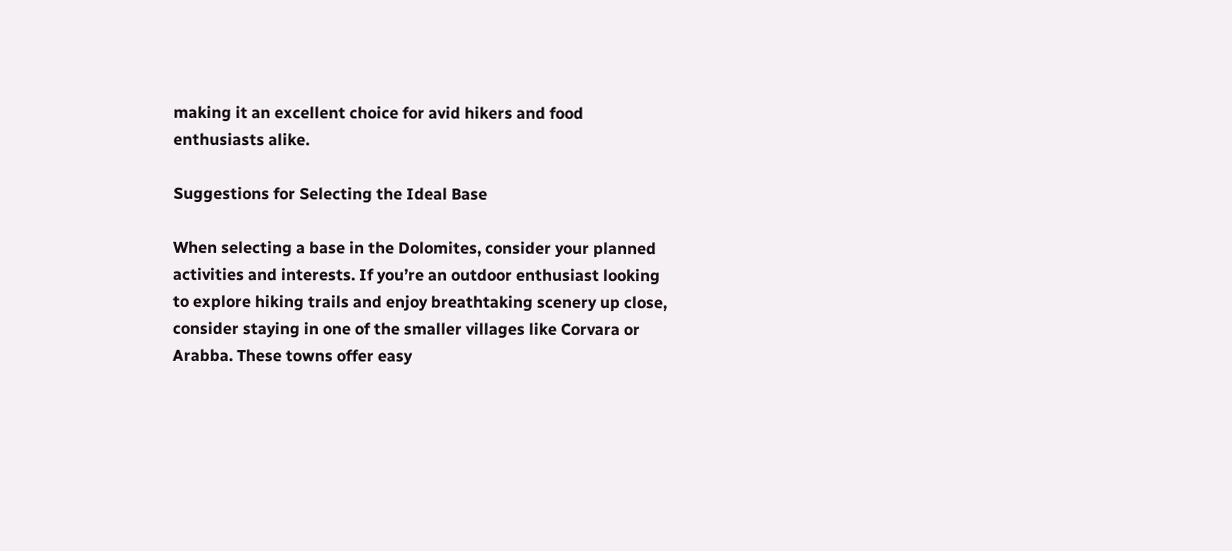making it an excellent choice for avid hikers and food enthusiasts alike.

Suggestions for Selecting the Ideal Base

When selecting a base in the Dolomites, consider your planned activities and interests. If you’re an outdoor enthusiast looking to explore hiking trails and enjoy breathtaking scenery up close, consider staying in one of the smaller villages like Corvara or Arabba. These towns offer easy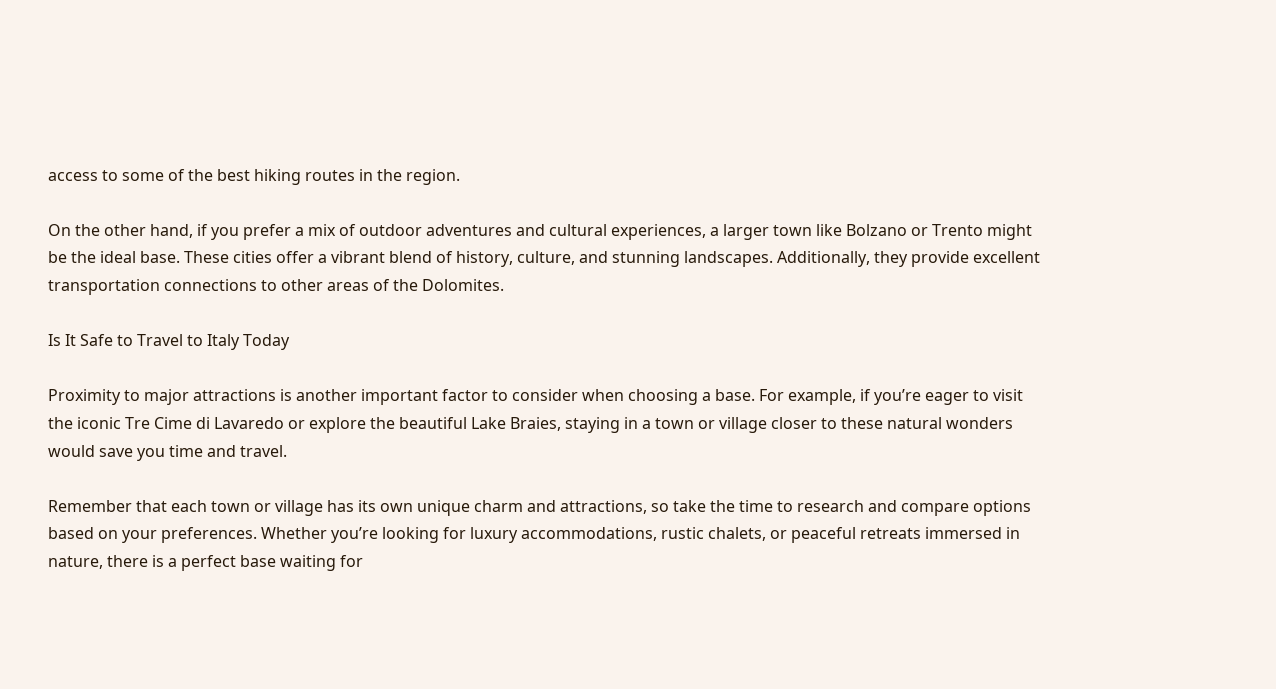access to some of the best hiking routes in the region.

On the other hand, if you prefer a mix of outdoor adventures and cultural experiences, a larger town like Bolzano or Trento might be the ideal base. These cities offer a vibrant blend of history, culture, and stunning landscapes. Additionally, they provide excellent transportation connections to other areas of the Dolomites.

Is It Safe to Travel to Italy Today

Proximity to major attractions is another important factor to consider when choosing a base. For example, if you’re eager to visit the iconic Tre Cime di Lavaredo or explore the beautiful Lake Braies, staying in a town or village closer to these natural wonders would save you time and travel.

Remember that each town or village has its own unique charm and attractions, so take the time to research and compare options based on your preferences. Whether you’re looking for luxury accommodations, rustic chalets, or peaceful retreats immersed in nature, there is a perfect base waiting for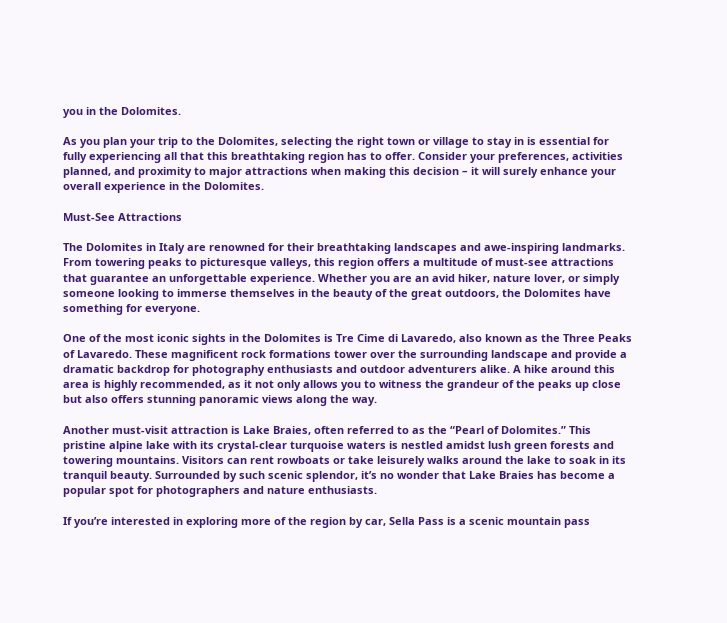you in the Dolomites.

As you plan your trip to the Dolomites, selecting the right town or village to stay in is essential for fully experiencing all that this breathtaking region has to offer. Consider your preferences, activities planned, and proximity to major attractions when making this decision – it will surely enhance your overall experience in the Dolomites.

Must-See Attractions

The Dolomites in Italy are renowned for their breathtaking landscapes and awe-inspiring landmarks. From towering peaks to picturesque valleys, this region offers a multitude of must-see attractions that guarantee an unforgettable experience. Whether you are an avid hiker, nature lover, or simply someone looking to immerse themselves in the beauty of the great outdoors, the Dolomites have something for everyone.

One of the most iconic sights in the Dolomites is Tre Cime di Lavaredo, also known as the Three Peaks of Lavaredo. These magnificent rock formations tower over the surrounding landscape and provide a dramatic backdrop for photography enthusiasts and outdoor adventurers alike. A hike around this area is highly recommended, as it not only allows you to witness the grandeur of the peaks up close but also offers stunning panoramic views along the way.

Another must-visit attraction is Lake Braies, often referred to as the “Pearl of Dolomites.” This pristine alpine lake with its crystal-clear turquoise waters is nestled amidst lush green forests and towering mountains. Visitors can rent rowboats or take leisurely walks around the lake to soak in its tranquil beauty. Surrounded by such scenic splendor, it’s no wonder that Lake Braies has become a popular spot for photographers and nature enthusiasts.

If you’re interested in exploring more of the region by car, Sella Pass is a scenic mountain pass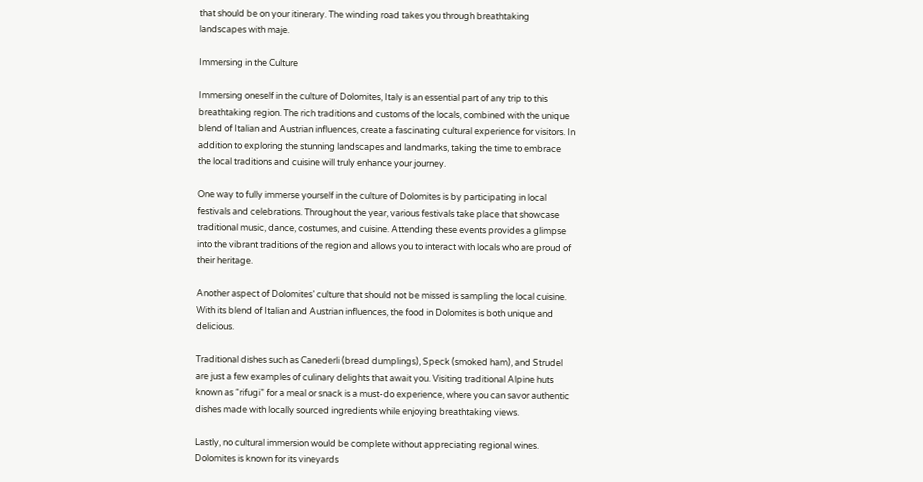that should be on your itinerary. The winding road takes you through breathtaking landscapes with maje.

Immersing in the Culture

Immersing oneself in the culture of Dolomites, Italy is an essential part of any trip to this breathtaking region. The rich traditions and customs of the locals, combined with the unique blend of Italian and Austrian influences, create a fascinating cultural experience for visitors. In addition to exploring the stunning landscapes and landmarks, taking the time to embrace the local traditions and cuisine will truly enhance your journey.

One way to fully immerse yourself in the culture of Dolomites is by participating in local festivals and celebrations. Throughout the year, various festivals take place that showcase traditional music, dance, costumes, and cuisine. Attending these events provides a glimpse into the vibrant traditions of the region and allows you to interact with locals who are proud of their heritage.

Another aspect of Dolomites’ culture that should not be missed is sampling the local cuisine. With its blend of Italian and Austrian influences, the food in Dolomites is both unique and delicious.

Traditional dishes such as Canederli (bread dumplings), Speck (smoked ham), and Strudel are just a few examples of culinary delights that await you. Visiting traditional Alpine huts known as “rifugi” for a meal or snack is a must-do experience, where you can savor authentic dishes made with locally sourced ingredients while enjoying breathtaking views.

Lastly, no cultural immersion would be complete without appreciating regional wines. Dolomites is known for its vineyards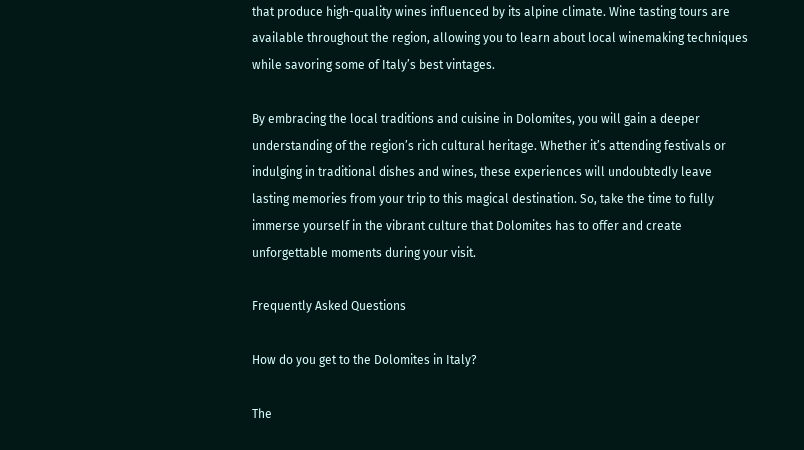that produce high-quality wines influenced by its alpine climate. Wine tasting tours are available throughout the region, allowing you to learn about local winemaking techniques while savoring some of Italy’s best vintages.

By embracing the local traditions and cuisine in Dolomites, you will gain a deeper understanding of the region’s rich cultural heritage. Whether it’s attending festivals or indulging in traditional dishes and wines, these experiences will undoubtedly leave lasting memories from your trip to this magical destination. So, take the time to fully immerse yourself in the vibrant culture that Dolomites has to offer and create unforgettable moments during your visit.

Frequently Asked Questions

How do you get to the Dolomites in Italy?

The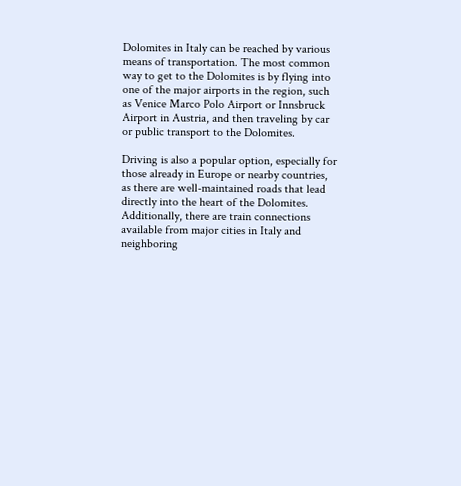Dolomites in Italy can be reached by various means of transportation. The most common way to get to the Dolomites is by flying into one of the major airports in the region, such as Venice Marco Polo Airport or Innsbruck Airport in Austria, and then traveling by car or public transport to the Dolomites.

Driving is also a popular option, especially for those already in Europe or nearby countries, as there are well-maintained roads that lead directly into the heart of the Dolomites. Additionally, there are train connections available from major cities in Italy and neighboring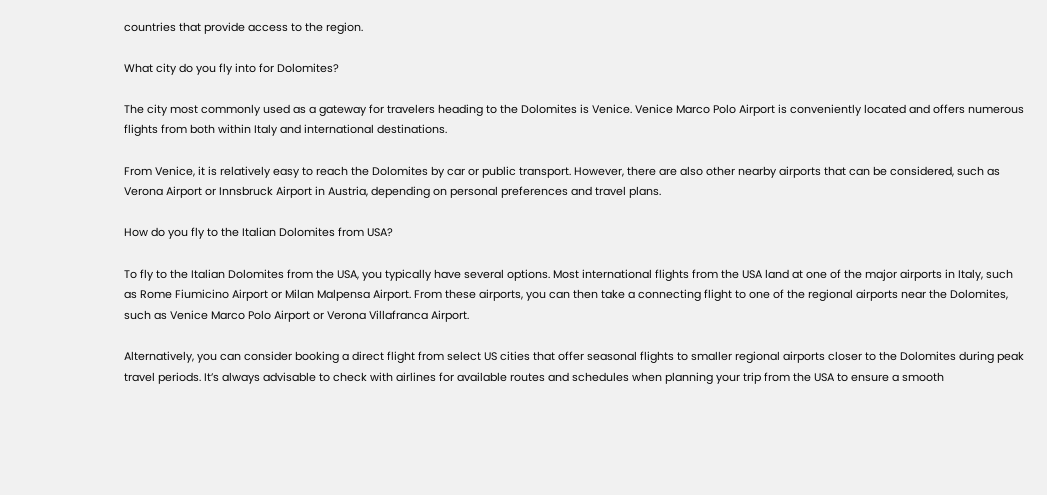countries that provide access to the region.

What city do you fly into for Dolomites?

The city most commonly used as a gateway for travelers heading to the Dolomites is Venice. Venice Marco Polo Airport is conveniently located and offers numerous flights from both within Italy and international destinations.

From Venice, it is relatively easy to reach the Dolomites by car or public transport. However, there are also other nearby airports that can be considered, such as Verona Airport or Innsbruck Airport in Austria, depending on personal preferences and travel plans.

How do you fly to the Italian Dolomites from USA?

To fly to the Italian Dolomites from the USA, you typically have several options. Most international flights from the USA land at one of the major airports in Italy, such as Rome Fiumicino Airport or Milan Malpensa Airport. From these airports, you can then take a connecting flight to one of the regional airports near the Dolomites, such as Venice Marco Polo Airport or Verona Villafranca Airport.

Alternatively, you can consider booking a direct flight from select US cities that offer seasonal flights to smaller regional airports closer to the Dolomites during peak travel periods. It’s always advisable to check with airlines for available routes and schedules when planning your trip from the USA to ensure a smooth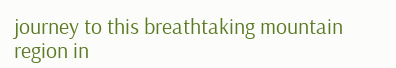journey to this breathtaking mountain region in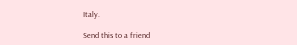Italy.

Send this to a friend